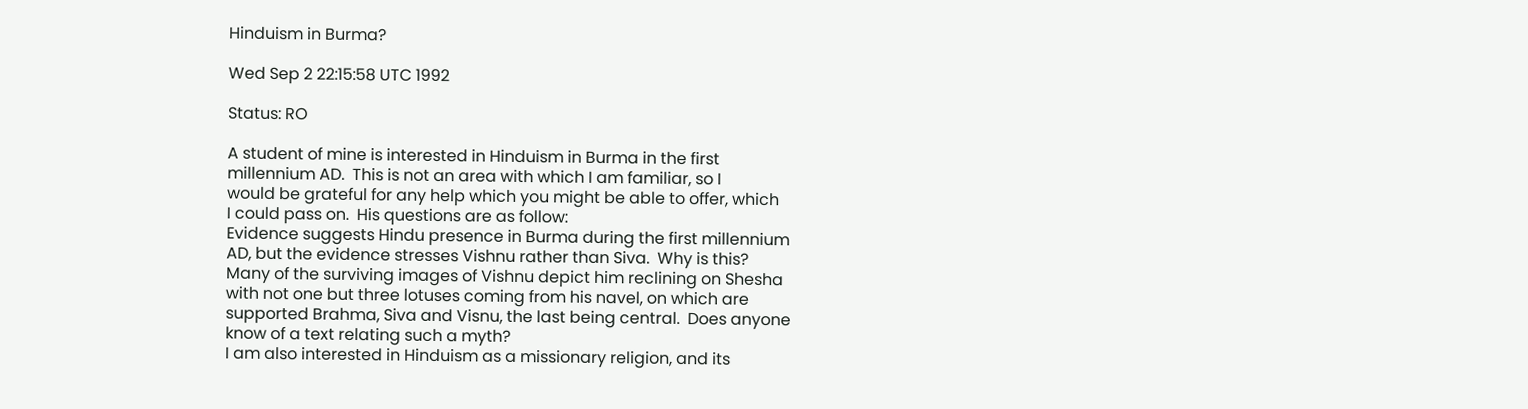Hinduism in Burma?

Wed Sep 2 22:15:58 UTC 1992

Status: RO

A student of mine is interested in Hinduism in Burma in the first
millennium AD.  This is not an area with which I am familiar, so I
would be grateful for any help which you might be able to offer, which
I could pass on.  His questions are as follow:
Evidence suggests Hindu presence in Burma during the first millennium
AD, but the evidence stresses Vishnu rather than Siva.  Why is this?
Many of the surviving images of Vishnu depict him reclining on Shesha
with not one but three lotuses coming from his navel, on which are
supported Brahma, Siva and Visnu, the last being central.  Does anyone
know of a text relating such a myth?
I am also interested in Hinduism as a missionary religion, and its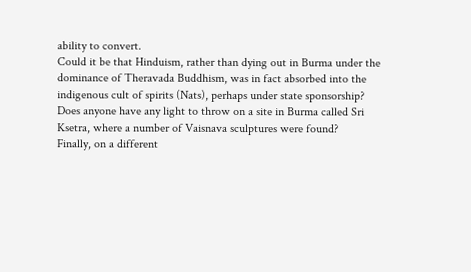ability to convert.
Could it be that Hinduism, rather than dying out in Burma under the
dominance of Theravada Buddhism, was in fact absorbed into the
indigenous cult of spirits (Nats), perhaps under state sponsorship?
Does anyone have any light to throw on a site in Burma called Sri
Ksetra, where a number of Vaisnava sculptures were found?
Finally, on a different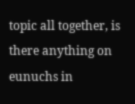topic all together, is there anything on eunuchs in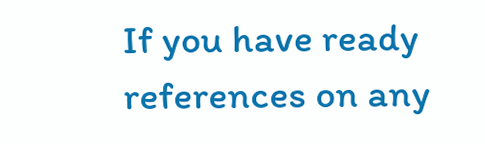If you have ready references on any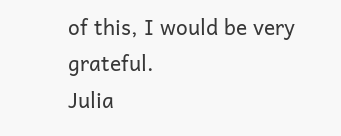of this, I would be very grateful.
Julia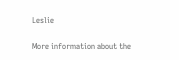Leslie

More information about the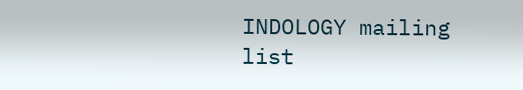INDOLOGY mailing list